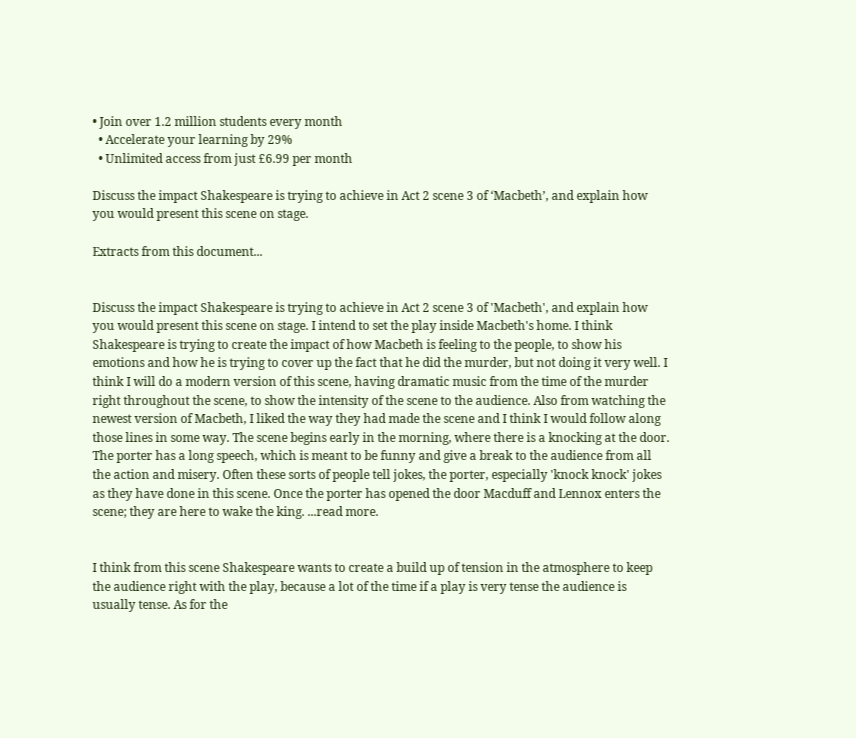• Join over 1.2 million students every month
  • Accelerate your learning by 29%
  • Unlimited access from just £6.99 per month

Discuss the impact Shakespeare is trying to achieve in Act 2 scene 3 of ‘Macbeth’, and explain how you would present this scene on stage.

Extracts from this document...


Discuss the impact Shakespeare is trying to achieve in Act 2 scene 3 of 'Macbeth', and explain how you would present this scene on stage. I intend to set the play inside Macbeth's home. I think Shakespeare is trying to create the impact of how Macbeth is feeling to the people, to show his emotions and how he is trying to cover up the fact that he did the murder, but not doing it very well. I think I will do a modern version of this scene, having dramatic music from the time of the murder right throughout the scene, to show the intensity of the scene to the audience. Also from watching the newest version of Macbeth, I liked the way they had made the scene and I think I would follow along those lines in some way. The scene begins early in the morning, where there is a knocking at the door. The porter has a long speech, which is meant to be funny and give a break to the audience from all the action and misery. Often these sorts of people tell jokes, the porter, especially 'knock knock' jokes as they have done in this scene. Once the porter has opened the door Macduff and Lennox enters the scene; they are here to wake the king. ...read more.


I think from this scene Shakespeare wants to create a build up of tension in the atmosphere to keep the audience right with the play, because a lot of the time if a play is very tense the audience is usually tense. As for the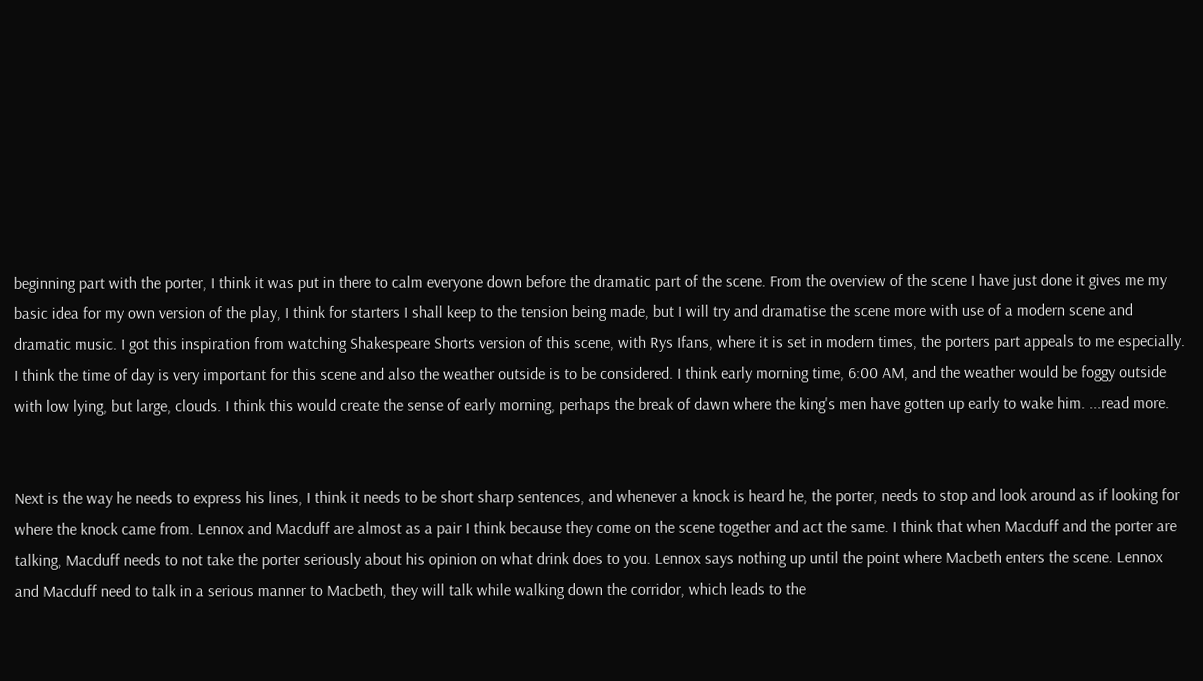beginning part with the porter, I think it was put in there to calm everyone down before the dramatic part of the scene. From the overview of the scene I have just done it gives me my basic idea for my own version of the play, I think for starters I shall keep to the tension being made, but I will try and dramatise the scene more with use of a modern scene and dramatic music. I got this inspiration from watching Shakespeare Shorts version of this scene, with Rys Ifans, where it is set in modern times, the porters part appeals to me especially. I think the time of day is very important for this scene and also the weather outside is to be considered. I think early morning time, 6:00 AM, and the weather would be foggy outside with low lying, but large, clouds. I think this would create the sense of early morning, perhaps the break of dawn where the king's men have gotten up early to wake him. ...read more.


Next is the way he needs to express his lines, I think it needs to be short sharp sentences, and whenever a knock is heard he, the porter, needs to stop and look around as if looking for where the knock came from. Lennox and Macduff are almost as a pair I think because they come on the scene together and act the same. I think that when Macduff and the porter are talking, Macduff needs to not take the porter seriously about his opinion on what drink does to you. Lennox says nothing up until the point where Macbeth enters the scene. Lennox and Macduff need to talk in a serious manner to Macbeth, they will talk while walking down the corridor, which leads to the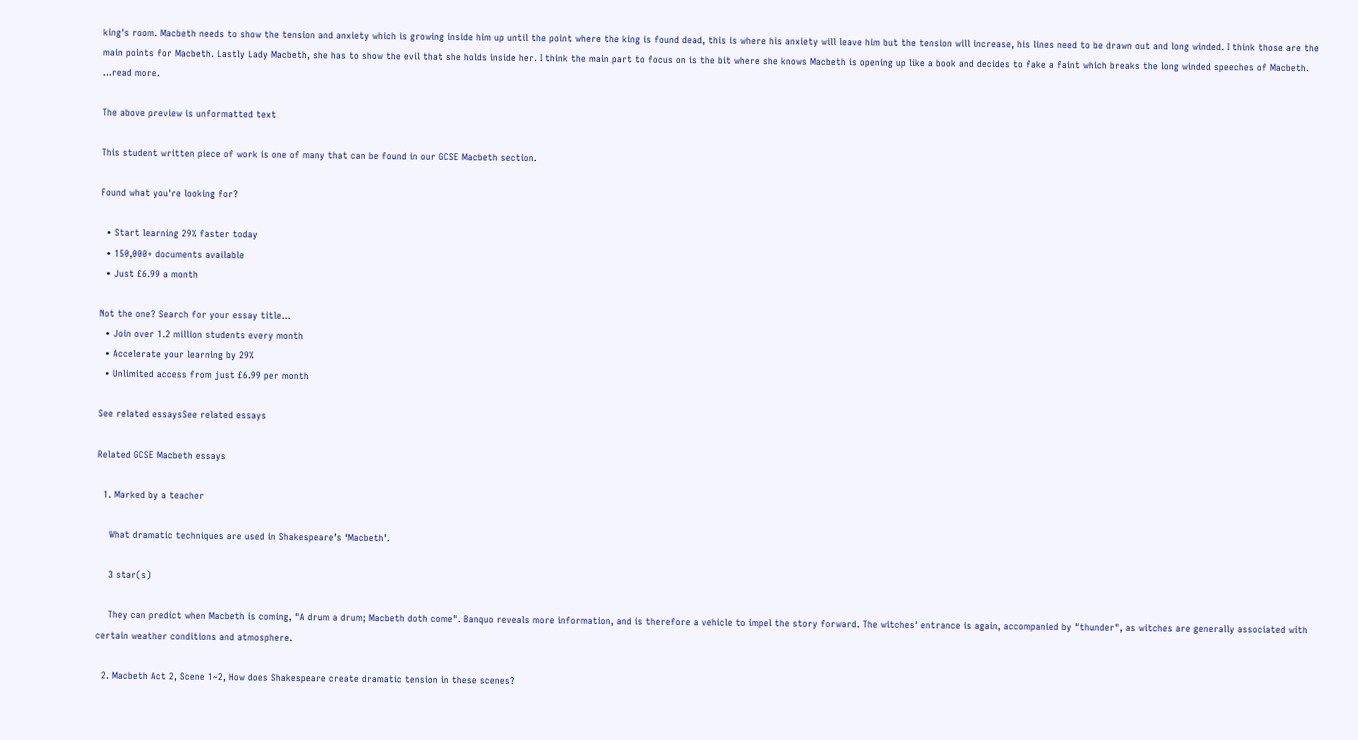king's room. Macbeth needs to show the tension and anxiety which is growing inside him up until the point where the king is found dead, this is where his anxiety will leave him but the tension will increase, his lines need to be drawn out and long winded. I think those are the main points for Macbeth. Lastly Lady Macbeth, she has to show the evil that she holds inside her. I think the main part to focus on is the bit where she knows Macbeth is opening up like a book and decides to fake a faint which breaks the long winded speeches of Macbeth. ...read more.

The above preview is unformatted text

This student written piece of work is one of many that can be found in our GCSE Macbeth section.

Found what you're looking for?

  • Start learning 29% faster today
  • 150,000+ documents available
  • Just £6.99 a month

Not the one? Search for your essay title...
  • Join over 1.2 million students every month
  • Accelerate your learning by 29%
  • Unlimited access from just £6.99 per month

See related essaysSee related essays

Related GCSE Macbeth essays

  1. Marked by a teacher

    What dramatic techniques are used in Shakespeare’s ‘Macbeth’.

    3 star(s)

    They can predict when Macbeth is coming, "A drum a drum; Macbeth doth come". Banquo reveals more information, and is therefore a vehicle to impel the story forward. The witches' entrance is again, accompanied by "thunder", as witches are generally associated with certain weather conditions and atmosphere.

  2. Macbeth Act 2, Scene 1~2, How does Shakespeare create dramatic tension in these scenes?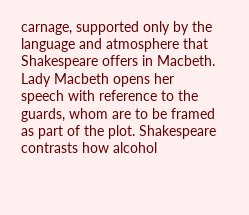carnage, supported only by the language and atmosphere that Shakespeare offers in Macbeth. Lady Macbeth opens her speech with reference to the guards, whom are to be framed as part of the plot. Shakespeare contrasts how alcohol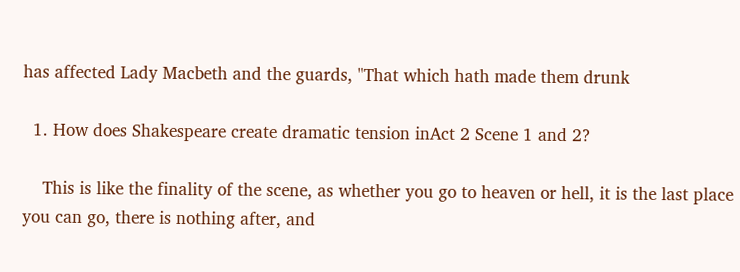has affected Lady Macbeth and the guards, "That which hath made them drunk

  1. How does Shakespeare create dramatic tension inAct 2 Scene 1 and 2?

    This is like the finality of the scene, as whether you go to heaven or hell, it is the last place you can go, there is nothing after, and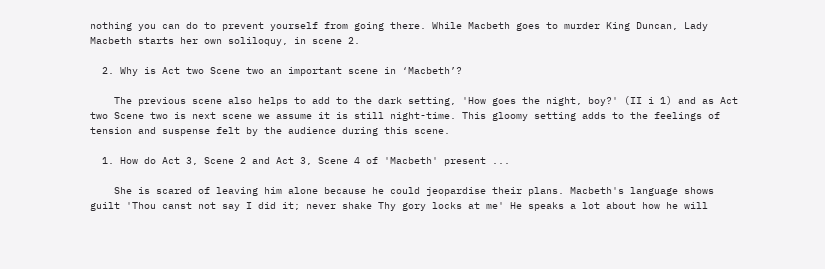nothing you can do to prevent yourself from going there. While Macbeth goes to murder King Duncan, Lady Macbeth starts her own soliloquy, in scene 2.

  2. Why is Act two Scene two an important scene in ‘Macbeth’?

    The previous scene also helps to add to the dark setting, 'How goes the night, boy?' (II i 1) and as Act two Scene two is next scene we assume it is still night-time. This gloomy setting adds to the feelings of tension and suspense felt by the audience during this scene.

  1. How do Act 3, Scene 2 and Act 3, Scene 4 of 'Macbeth' present ...

    She is scared of leaving him alone because he could jeopardise their plans. Macbeth's language shows guilt 'Thou canst not say I did it; never shake Thy gory locks at me' He speaks a lot about how he will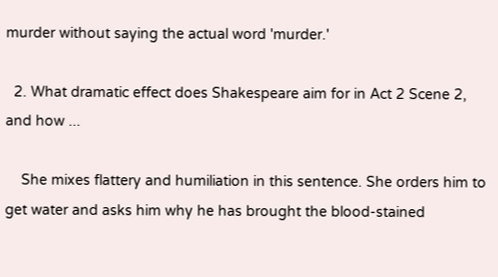murder without saying the actual word 'murder.'

  2. What dramatic effect does Shakespeare aim for in Act 2 Scene 2, and how ...

    She mixes flattery and humiliation in this sentence. She orders him to get water and asks him why he has brought the blood-stained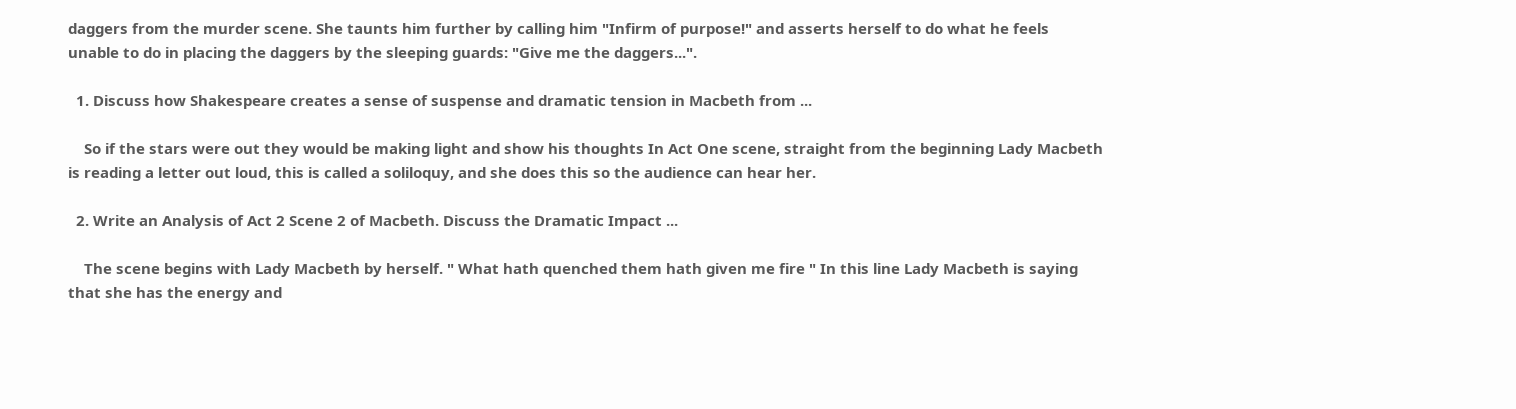daggers from the murder scene. She taunts him further by calling him "Infirm of purpose!" and asserts herself to do what he feels unable to do in placing the daggers by the sleeping guards: "Give me the daggers...".

  1. Discuss how Shakespeare creates a sense of suspense and dramatic tension in Macbeth from ...

    So if the stars were out they would be making light and show his thoughts In Act One scene, straight from the beginning Lady Macbeth is reading a letter out loud, this is called a soliloquy, and she does this so the audience can hear her.

  2. Write an Analysis of Act 2 Scene 2 of Macbeth. Discuss the Dramatic Impact ...

    The scene begins with Lady Macbeth by herself. " What hath quenched them hath given me fire " In this line Lady Macbeth is saying that she has the energy and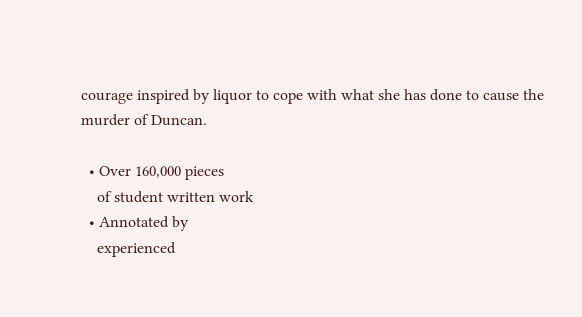courage inspired by liquor to cope with what she has done to cause the murder of Duncan.

  • Over 160,000 pieces
    of student written work
  • Annotated by
    experienced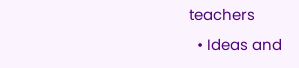teachers
  • Ideas and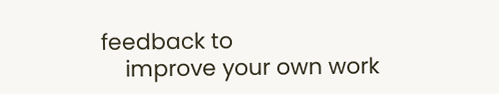feedback to
    improve your own work